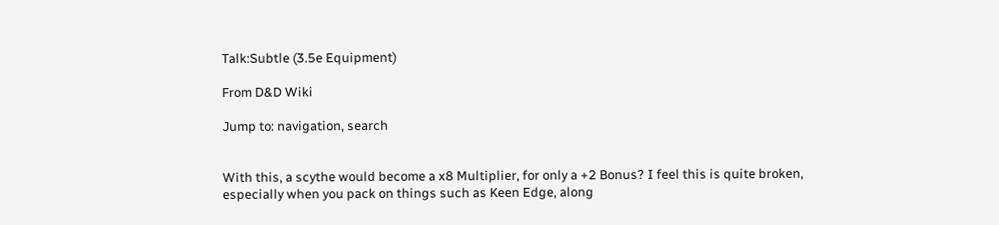Talk:Subtle (3.5e Equipment)

From D&D Wiki

Jump to: navigation, search


With this, a scythe would become a x8 Multiplier, for only a +2 Bonus? I feel this is quite broken, especially when you pack on things such as Keen Edge, along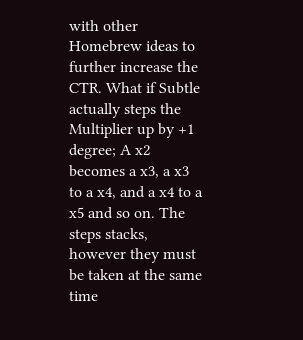with other Homebrew ideas to further increase the CTR. What if Subtle actually steps the Multiplier up by +1 degree; A x2 becomes a x3, a x3 to a x4, and a x4 to a x5 and so on. The steps stacks, however they must be taken at the same time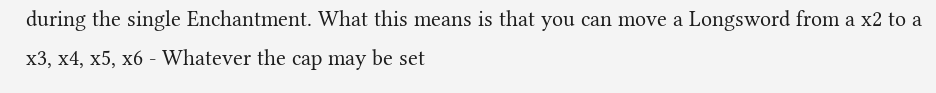during the single Enchantment. What this means is that you can move a Longsword from a x2 to a x3, x4, x5, x6 - Whatever the cap may be set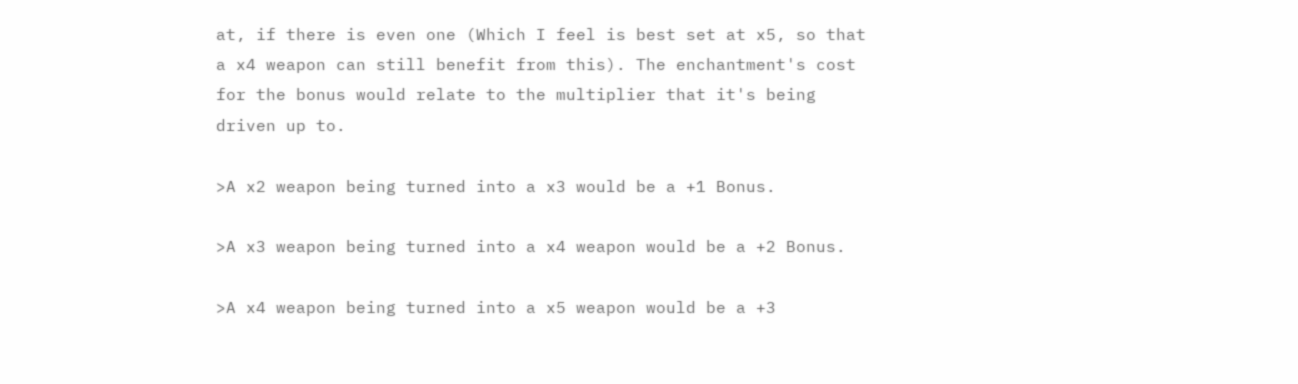at, if there is even one (Which I feel is best set at x5, so that a x4 weapon can still benefit from this). The enchantment's cost for the bonus would relate to the multiplier that it's being driven up to.

>A x2 weapon being turned into a x3 would be a +1 Bonus.

>A x3 weapon being turned into a x4 weapon would be a +2 Bonus.

>A x4 weapon being turned into a x5 weapon would be a +3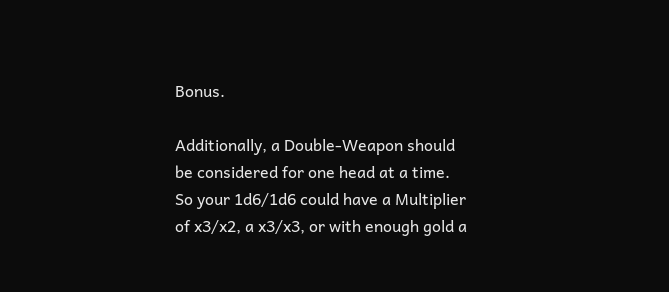Bonus.

Additionally, a Double-Weapon should be considered for one head at a time. So your 1d6/1d6 could have a Multiplier of x3/x2, a x3/x3, or with enough gold a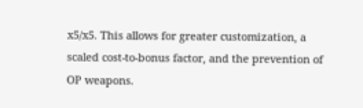x5/x5. This allows for greater customization, a scaled cost-to-bonus factor, and the prevention of OP weapons.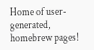Home of user-generated,
homebrew pages!